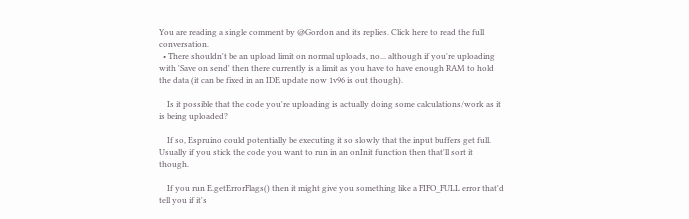You are reading a single comment by @Gordon and its replies. Click here to read the full conversation.
  • There shouldn't be an upload limit on normal uploads, no... although if you're uploading with 'Save on send' then there currently is a limit as you have to have enough RAM to hold the data (it can be fixed in an IDE update now 1v96 is out though).

    Is it possible that the code you're uploading is actually doing some calculations/work as it is being uploaded?

    If so, Espruino could potentially be executing it so slowly that the input buffers get full. Usually if you stick the code you want to run in an onInit function then that'll sort it though.

    If you run E.getErrorFlags() then it might give you something like a FIFO_FULL error that'd tell you if it's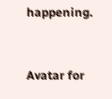happening.


Avatar for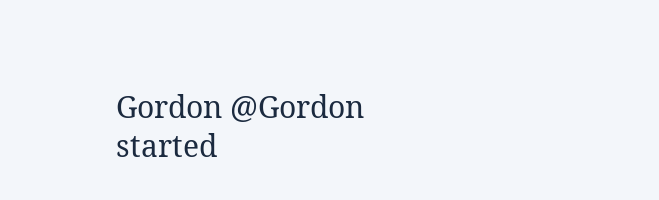Gordon @Gordon started